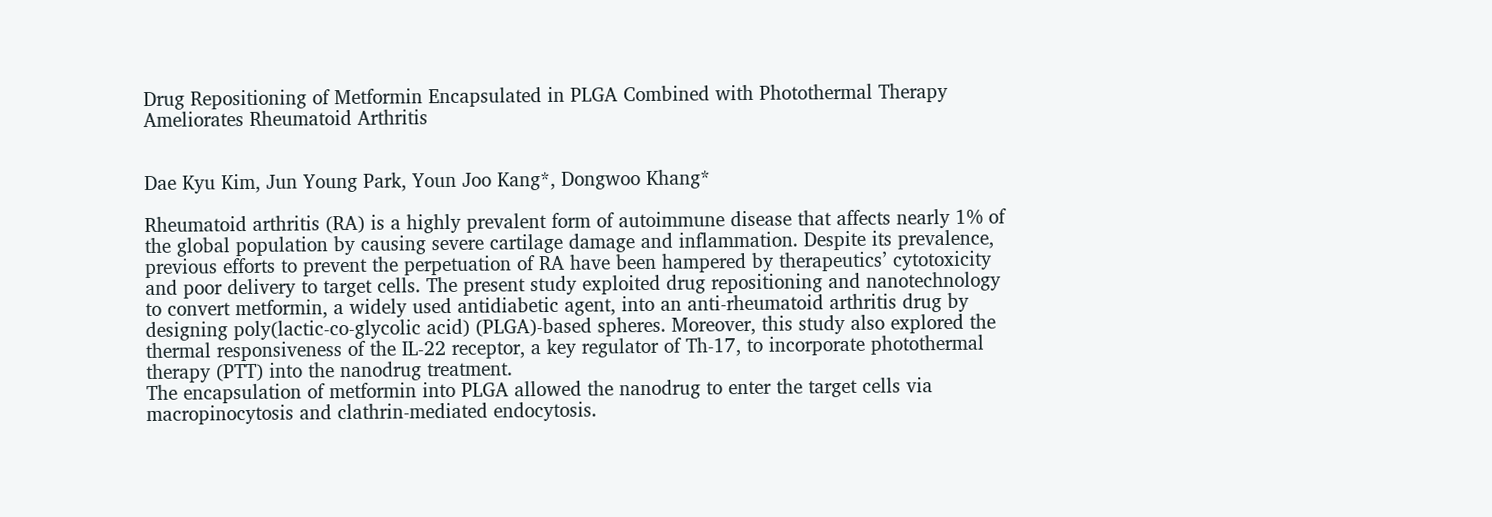Drug Repositioning of Metformin Encapsulated in PLGA Combined with Photothermal Therapy Ameliorates Rheumatoid Arthritis


Dae Kyu Kim, Jun Young Park, Youn Joo Kang*, Dongwoo Khang*

Rheumatoid arthritis (RA) is a highly prevalent form of autoimmune disease that affects nearly 1% of the global population by causing severe cartilage damage and inflammation. Despite its prevalence, previous efforts to prevent the perpetuation of RA have been hampered by therapeutics’ cytotoxicity and poor delivery to target cells. The present study exploited drug repositioning and nanotechnology to convert metformin, a widely used antidiabetic agent, into an anti-rheumatoid arthritis drug by designing poly(lactic-co-glycolic acid) (PLGA)-based spheres. Moreover, this study also explored the thermal responsiveness of the IL-22 receptor, a key regulator of Th-17, to incorporate photothermal therapy (PTT) into the nanodrug treatment.
The encapsulation of metformin into PLGA allowed the nanodrug to enter the target cells via macropinocytosis and clathrin-mediated endocytosis.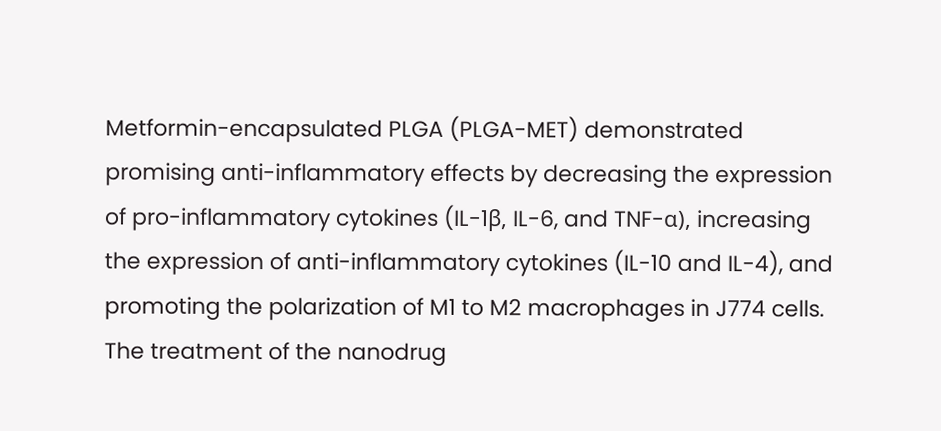Metformin-encapsulated PLGA (PLGA-MET) demonstrated promising anti-inflammatory effects by decreasing the expression of pro-inflammatory cytokines (IL-1β, IL-6, and TNF-α), increasing the expression of anti-inflammatory cytokines (IL-10 and IL-4), and promoting the polarization of M1 to M2 macrophages in J774 cells. The treatment of the nanodrug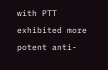with PTT exhibited more potent anti-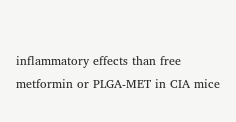inflammatory effects than free metformin or PLGA-MET in CIA mice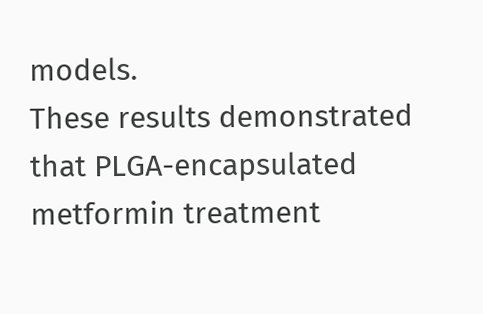models.
These results demonstrated that PLGA-encapsulated metformin treatment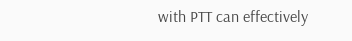with PTT can effectively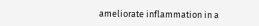ameliorate inflammation in a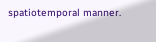spatiotemporal manner.